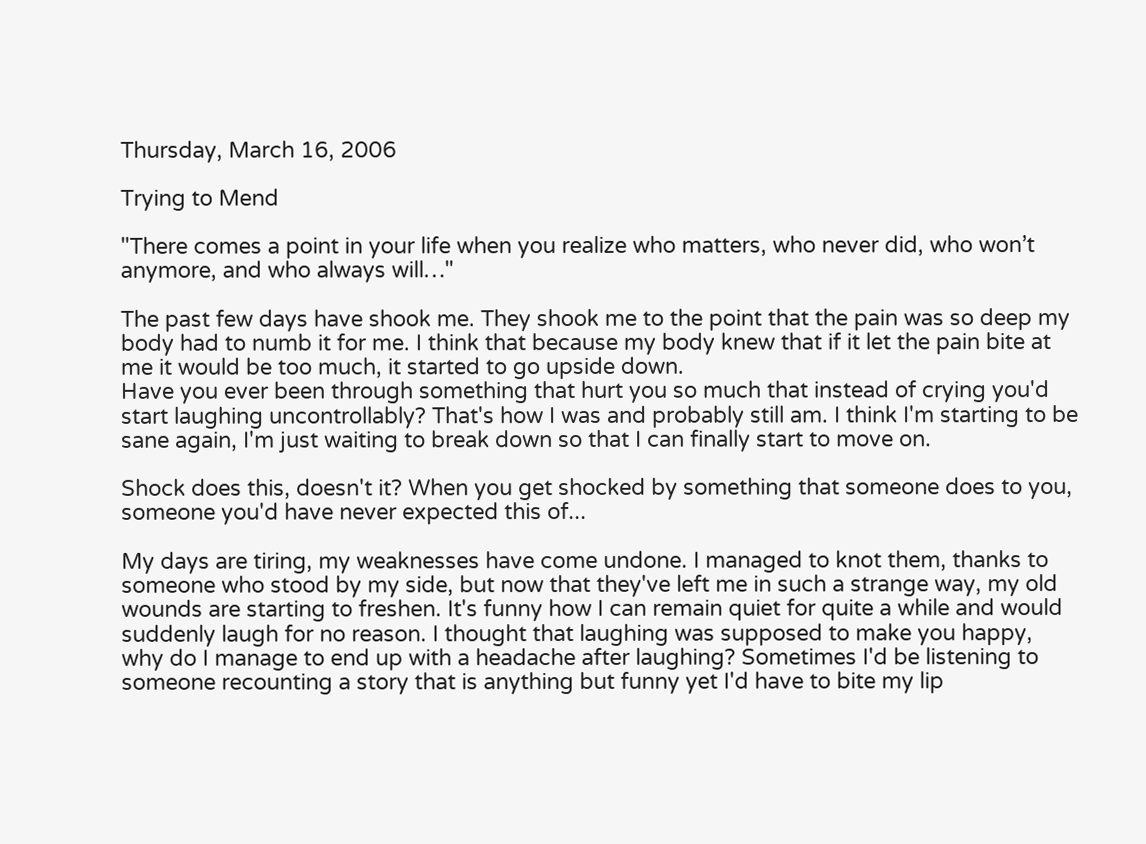Thursday, March 16, 2006

Trying to Mend

"There comes a point in your life when you realize who matters, who never did, who won’t anymore, and who always will…"

The past few days have shook me. They shook me to the point that the pain was so deep my body had to numb it for me. I think that because my body knew that if it let the pain bite at me it would be too much, it started to go upside down.
Have you ever been through something that hurt you so much that instead of crying you'd start laughing uncontrollably? That's how I was and probably still am. I think I'm starting to be sane again, I'm just waiting to break down so that I can finally start to move on.

Shock does this, doesn't it? When you get shocked by something that someone does to you, someone you'd have never expected this of...

My days are tiring, my weaknesses have come undone. I managed to knot them, thanks to someone who stood by my side, but now that they've left me in such a strange way, my old wounds are starting to freshen. It's funny how I can remain quiet for quite a while and would suddenly laugh for no reason. I thought that laughing was supposed to make you happy, why do I manage to end up with a headache after laughing? Sometimes I'd be listening to someone recounting a story that is anything but funny yet I'd have to bite my lip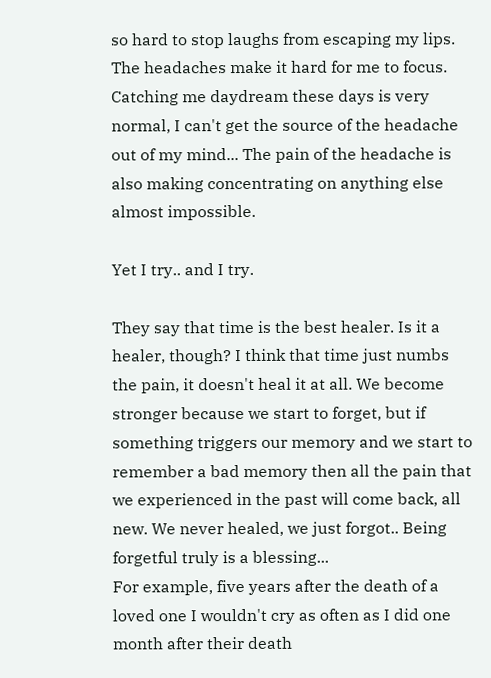so hard to stop laughs from escaping my lips. The headaches make it hard for me to focus. Catching me daydream these days is very normal, I can't get the source of the headache out of my mind... The pain of the headache is also making concentrating on anything else almost impossible.

Yet I try.. and I try.

They say that time is the best healer. Is it a healer, though? I think that time just numbs the pain, it doesn't heal it at all. We become stronger because we start to forget, but if something triggers our memory and we start to remember a bad memory then all the pain that we experienced in the past will come back, all new. We never healed, we just forgot.. Being forgetful truly is a blessing...
For example, five years after the death of a loved one I wouldn't cry as often as I did one month after their death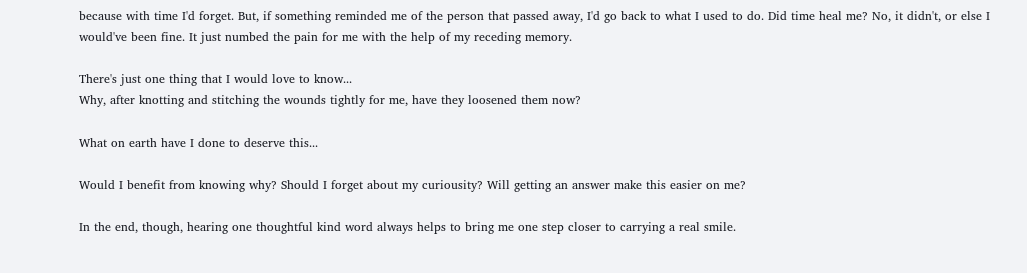because with time I'd forget. But, if something reminded me of the person that passed away, I'd go back to what I used to do. Did time heal me? No, it didn't, or else I would've been fine. It just numbed the pain for me with the help of my receding memory.

There's just one thing that I would love to know...
Why, after knotting and stitching the wounds tightly for me, have they loosened them now?

What on earth have I done to deserve this...

Would I benefit from knowing why? Should I forget about my curiousity? Will getting an answer make this easier on me?

In the end, though, hearing one thoughtful kind word always helps to bring me one step closer to carrying a real smile.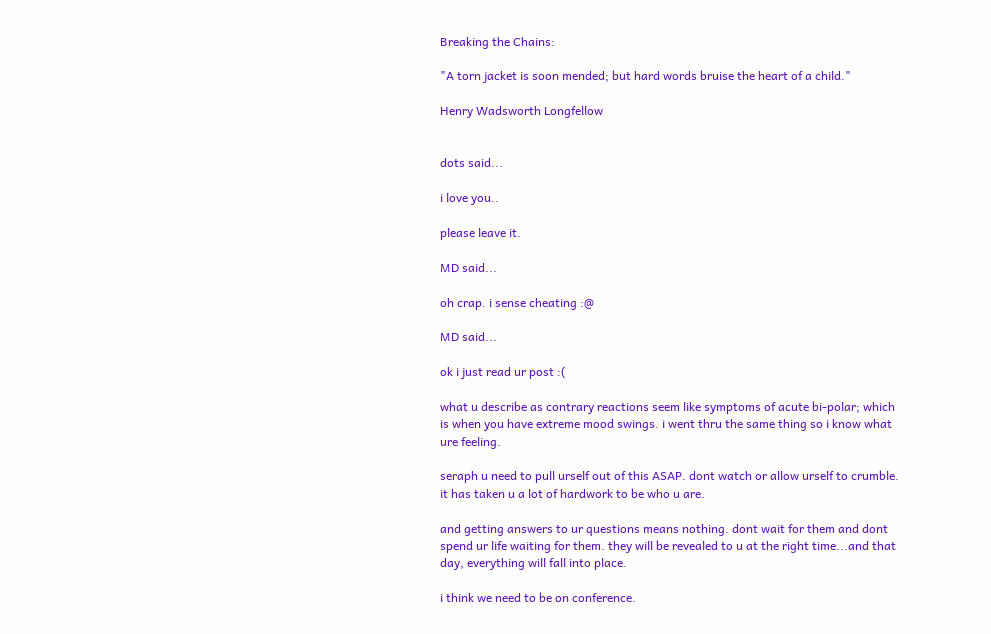Breaking the Chains:

"A torn jacket is soon mended; but hard words bruise the heart of a child."

Henry Wadsworth Longfellow


dots said...

i love you..

please leave it.

MD said...

oh crap. i sense cheating :@

MD said...

ok i just read ur post :(

what u describe as contrary reactions seem like symptoms of acute bi-polar; which is when you have extreme mood swings. i went thru the same thing so i know what ure feeling.

seraph u need to pull urself out of this ASAP. dont watch or allow urself to crumble. it has taken u a lot of hardwork to be who u are.

and getting answers to ur questions means nothing. dont wait for them and dont spend ur life waiting for them. they will be revealed to u at the right time...and that day, everything will fall into place.

i think we need to be on conference.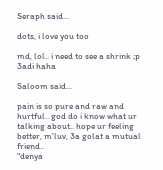Seraph said...

dots, i love you too

md, lol.. i need to see a shrink ;p 3adi haha

Saloom said...

pain is so pure and raw and hurtful.. god do i know what ur talking about.. hope ur feeling better, m'luv, 3a golat a mutual friend..
"denya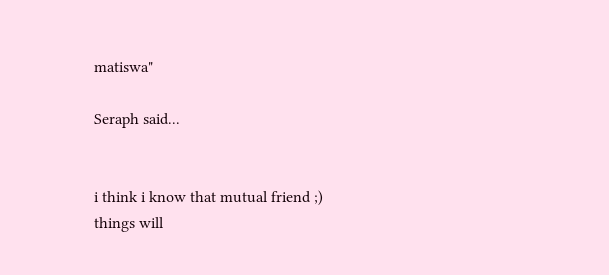matiswa"

Seraph said...


i think i know that mutual friend ;)
things will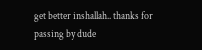get better inshallah.. thanks for passing by dude